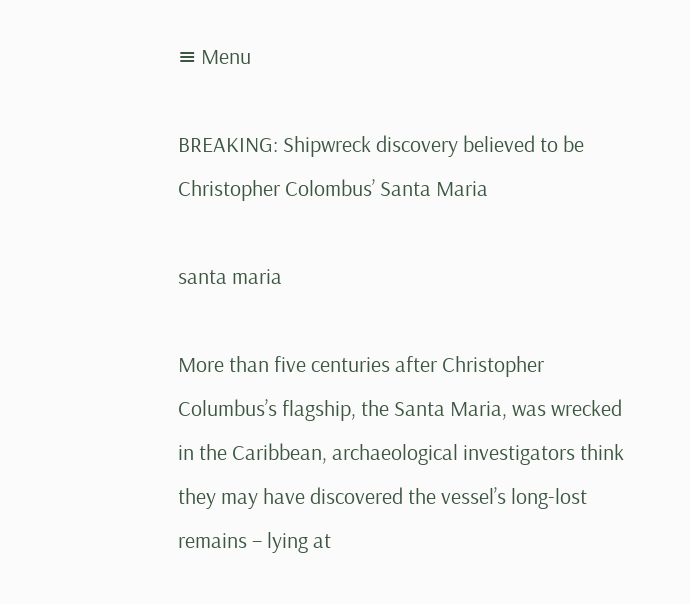≡ Menu

BREAKING: Shipwreck discovery believed to be Christopher Colombus’ Santa Maria

santa maria

More than five centuries after Christopher Columbus’s flagship, the Santa Maria, was wrecked in the Caribbean, archaeological investigators think they may have discovered the vessel’s long-lost remains – lying at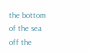the bottom of the sea off the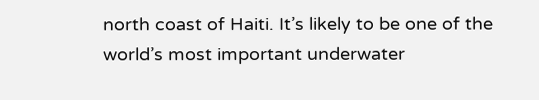north coast of Haiti. It’s likely to be one of the world’s most important underwater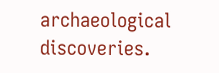archaeological discoveries.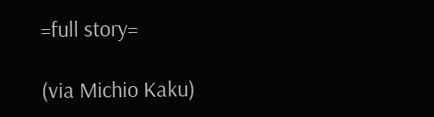=full story=

(via Michio Kaku)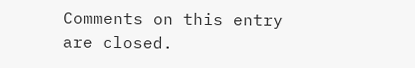Comments on this entry are closed.